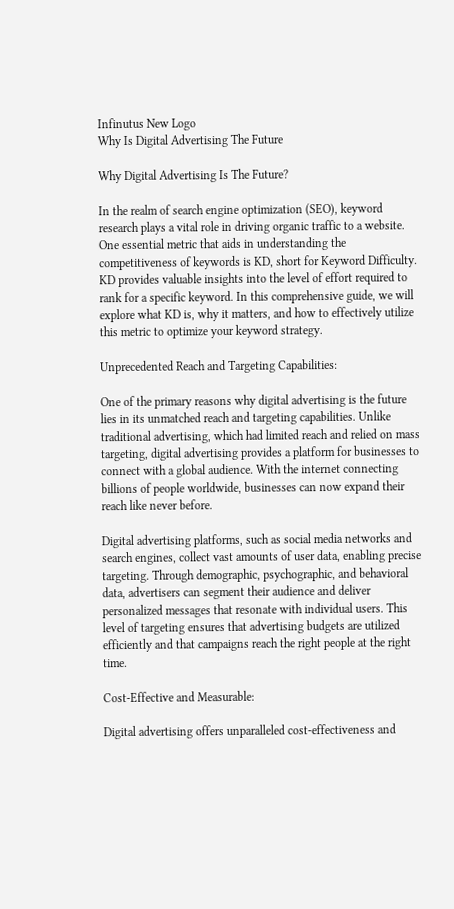Infinutus New Logo
Why Is Digital Advertising The Future

Why Digital Advertising Is The Future?

In the realm of search engine optimization (SEO), keyword research plays a vital role in driving organic traffic to a website. One essential metric that aids in understanding the competitiveness of keywords is KD, short for Keyword Difficulty. KD provides valuable insights into the level of effort required to rank for a specific keyword. In this comprehensive guide, we will explore what KD is, why it matters, and how to effectively utilize this metric to optimize your keyword strategy.

Unprecedented Reach and Targeting Capabilities:

One of the primary reasons why digital advertising is the future lies in its unmatched reach and targeting capabilities. Unlike traditional advertising, which had limited reach and relied on mass targeting, digital advertising provides a platform for businesses to connect with a global audience. With the internet connecting billions of people worldwide, businesses can now expand their reach like never before.

Digital advertising platforms, such as social media networks and search engines, collect vast amounts of user data, enabling precise targeting. Through demographic, psychographic, and behavioral data, advertisers can segment their audience and deliver personalized messages that resonate with individual users. This level of targeting ensures that advertising budgets are utilized efficiently and that campaigns reach the right people at the right time.

Cost-Effective and Measurable:

Digital advertising offers unparalleled cost-effectiveness and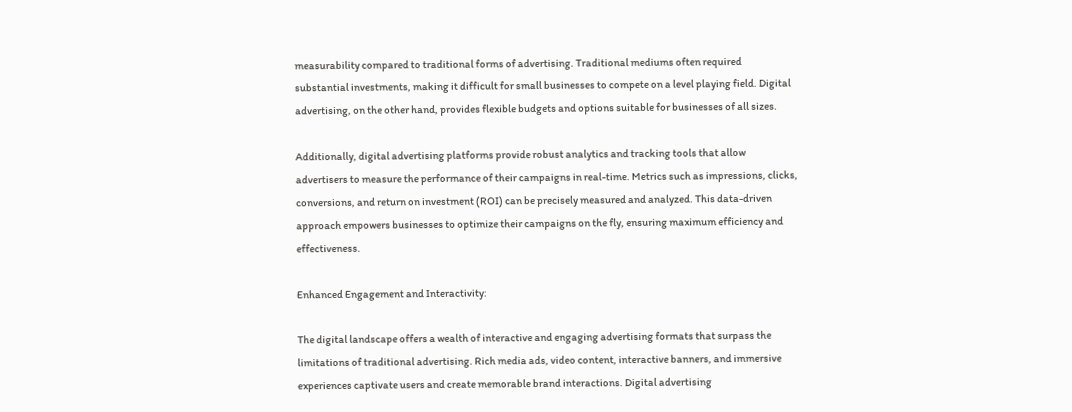measurability compared to traditional forms of advertising. Traditional mediums often required substantial investments, making it difficult for small businesses to compete on a level playing field. Digital advertising, on the other hand, provides flexible budgets and options suitable for businesses of all sizes.

Additionally, digital advertising platforms provide robust analytics and tracking tools that allow advertisers to measure the performance of their campaigns in real-time. Metrics such as impressions, clicks, conversions, and return on investment (ROI) can be precisely measured and analyzed. This data-driven approach empowers businesses to optimize their campaigns on the fly, ensuring maximum efficiency and effectiveness.

Enhanced Engagement and Interactivity:

The digital landscape offers a wealth of interactive and engaging advertising formats that surpass the limitations of traditional advertising. Rich media ads, video content, interactive banners, and immersive experiences captivate users and create memorable brand interactions. Digital advertising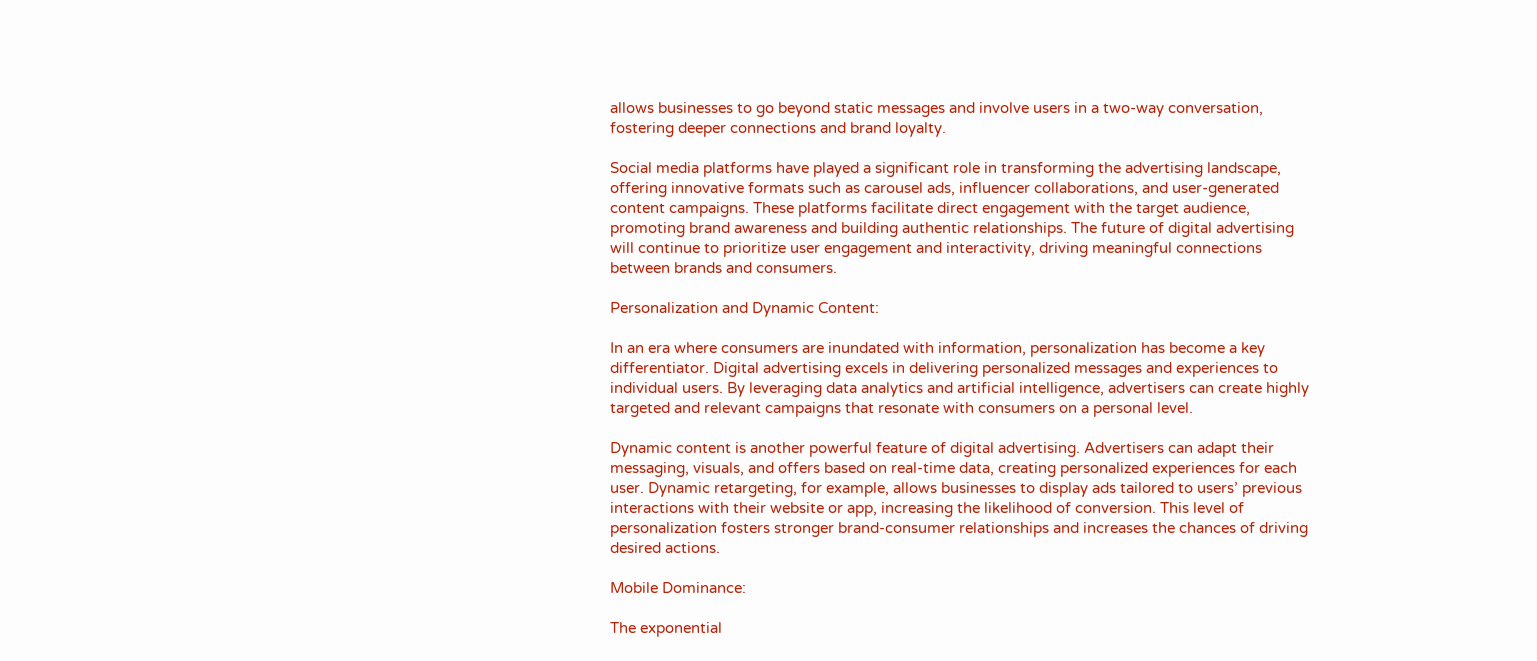allows businesses to go beyond static messages and involve users in a two-way conversation, fostering deeper connections and brand loyalty.

Social media platforms have played a significant role in transforming the advertising landscape, offering innovative formats such as carousel ads, influencer collaborations, and user-generated content campaigns. These platforms facilitate direct engagement with the target audience, promoting brand awareness and building authentic relationships. The future of digital advertising will continue to prioritize user engagement and interactivity, driving meaningful connections between brands and consumers.

Personalization and Dynamic Content:

In an era where consumers are inundated with information, personalization has become a key differentiator. Digital advertising excels in delivering personalized messages and experiences to individual users. By leveraging data analytics and artificial intelligence, advertisers can create highly targeted and relevant campaigns that resonate with consumers on a personal level.

Dynamic content is another powerful feature of digital advertising. Advertisers can adapt their messaging, visuals, and offers based on real-time data, creating personalized experiences for each user. Dynamic retargeting, for example, allows businesses to display ads tailored to users’ previous interactions with their website or app, increasing the likelihood of conversion. This level of personalization fosters stronger brand-consumer relationships and increases the chances of driving desired actions.

Mobile Dominance:

The exponential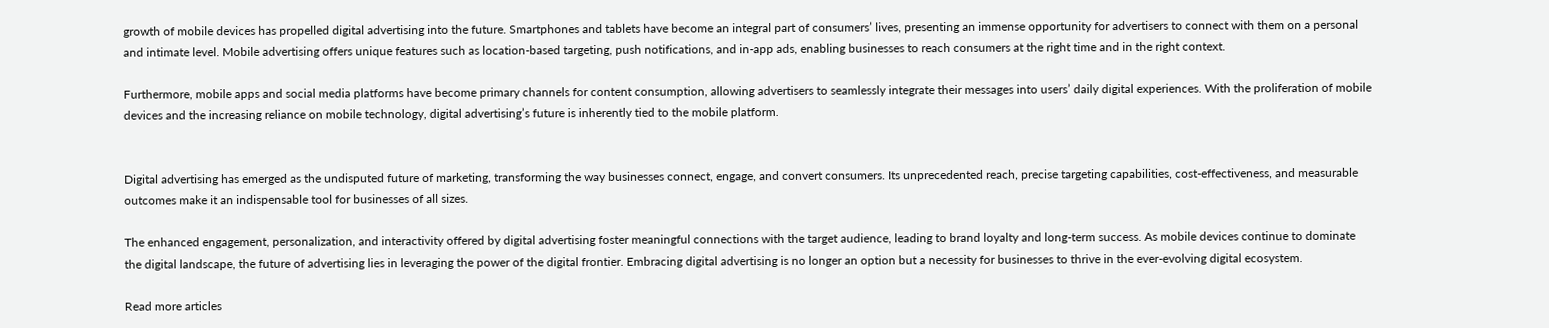growth of mobile devices has propelled digital advertising into the future. Smartphones and tablets have become an integral part of consumers’ lives, presenting an immense opportunity for advertisers to connect with them on a personal and intimate level. Mobile advertising offers unique features such as location-based targeting, push notifications, and in-app ads, enabling businesses to reach consumers at the right time and in the right context.

Furthermore, mobile apps and social media platforms have become primary channels for content consumption, allowing advertisers to seamlessly integrate their messages into users’ daily digital experiences. With the proliferation of mobile devices and the increasing reliance on mobile technology, digital advertising’s future is inherently tied to the mobile platform.


Digital advertising has emerged as the undisputed future of marketing, transforming the way businesses connect, engage, and convert consumers. Its unprecedented reach, precise targeting capabilities, cost-effectiveness, and measurable outcomes make it an indispensable tool for businesses of all sizes.

The enhanced engagement, personalization, and interactivity offered by digital advertising foster meaningful connections with the target audience, leading to brand loyalty and long-term success. As mobile devices continue to dominate the digital landscape, the future of advertising lies in leveraging the power of the digital frontier. Embracing digital advertising is no longer an option but a necessity for businesses to thrive in the ever-evolving digital ecosystem.

Read more articles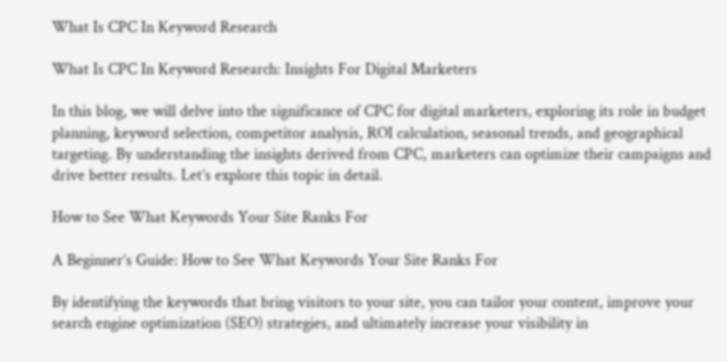What Is CPC In Keyword Research

What Is CPC In Keyword Research: Insights For Digital Marketers

In this blog, we will delve into the significance of CPC for digital marketers, exploring its role in budget planning, keyword selection, competitor analysis, ROI calculation, seasonal trends, and geographical targeting. By understanding the insights derived from CPC, marketers can optimize their campaigns and drive better results. Let’s explore this topic in detail.

How to See What Keywords Your Site Ranks For

A Beginner’s Guide: How to See What Keywords Your Site Ranks For

By identifying the keywords that bring visitors to your site, you can tailor your content, improve your search engine optimization (SEO) strategies, and ultimately increase your visibility in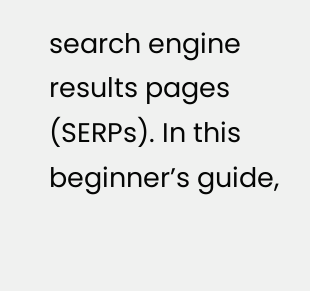search engine results pages (SERPs). In this beginner’s guide,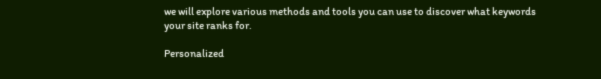we will explore various methods and tools you can use to discover what keywords your site ranks for.

Personalized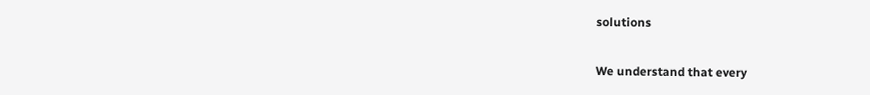solutions

We understand that every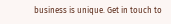business is unique. Get in touch to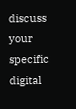discuss your specific digital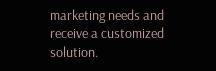marketing needs and receive a customized solution.